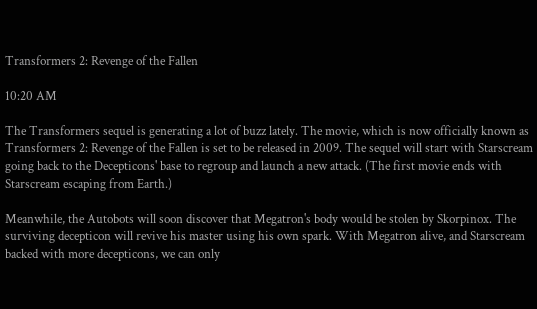Transformers 2: Revenge of the Fallen

10:20 AM

The Transformers sequel is generating a lot of buzz lately. The movie, which is now officially known as Transformers 2: Revenge of the Fallen is set to be released in 2009. The sequel will start with Starscream going back to the Decepticons' base to regroup and launch a new attack. (The first movie ends with Starscream escaping from Earth.)

Meanwhile, the Autobots will soon discover that Megatron's body would be stolen by Skorpinox. The surviving decepticon will revive his master using his own spark. With Megatron alive, and Starscream backed with more decepticons, we can only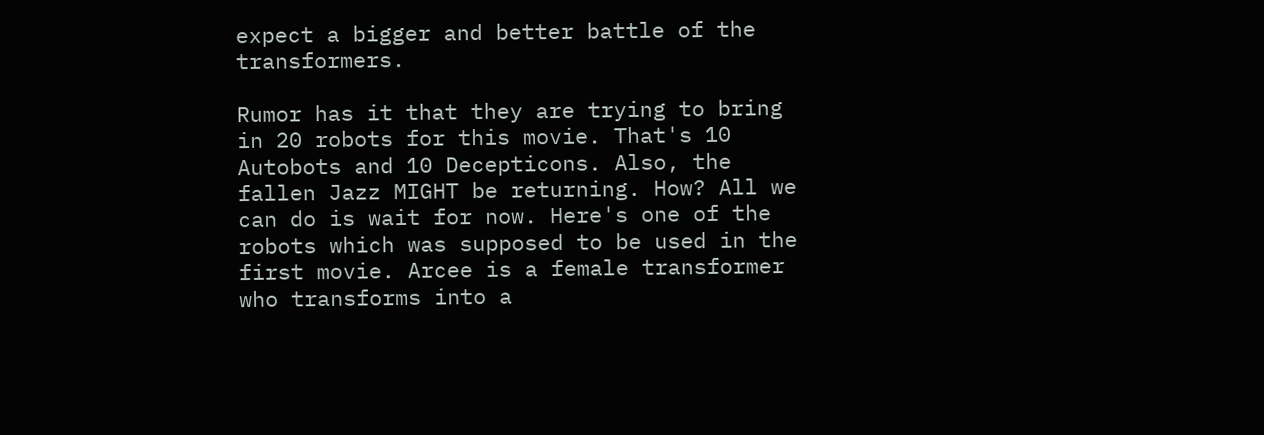expect a bigger and better battle of the transformers.

Rumor has it that they are trying to bring in 20 robots for this movie. That's 10 Autobots and 10 Decepticons. Also, the fallen Jazz MIGHT be returning. How? All we can do is wait for now. Here's one of the robots which was supposed to be used in the first movie. Arcee is a female transformer who transforms into a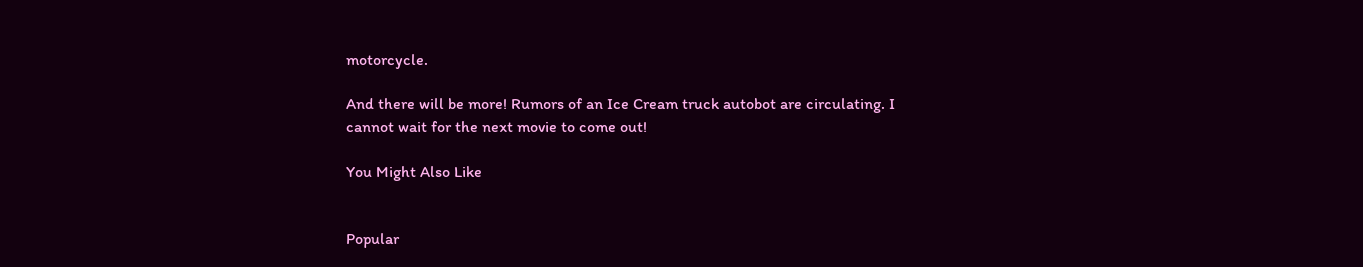motorcycle.

And there will be more! Rumors of an Ice Cream truck autobot are circulating. I cannot wait for the next movie to come out!

You Might Also Like


Popular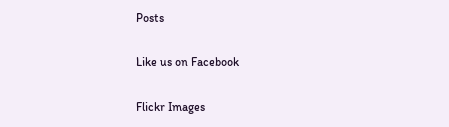Posts

Like us on Facebook

Flickr Images